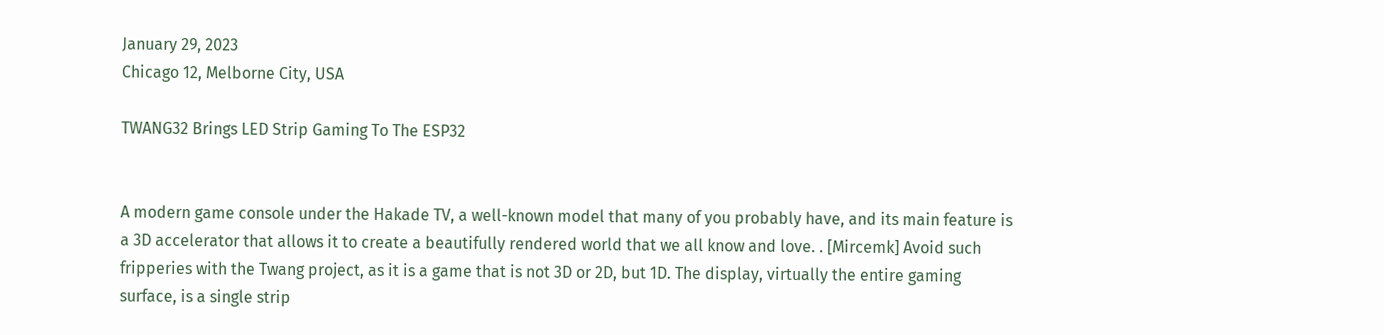January 29, 2023
Chicago 12, Melborne City, USA

TWANG32 Brings LED Strip Gaming To The ESP32


A modern game console under the Hakade TV, a well-known model that many of you probably have, and its main feature is a 3D accelerator that allows it to create a beautifully rendered world that we all know and love. . [Mircemk] Avoid such fripperies with the Twang project, as it is a game that is not 3D or 2D, but 1D. The display, virtually the entire gaming surface, is a single strip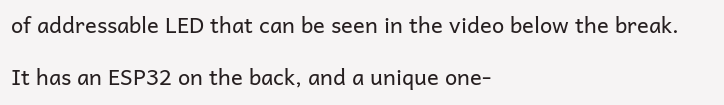of addressable LED that can be seen in the video below the break.

It has an ESP32 on the back, and a unique one-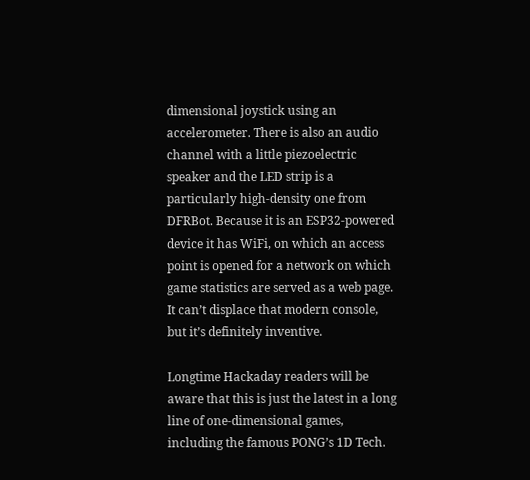dimensional joystick using an accelerometer. There is also an audio channel with a little piezoelectric speaker and the LED strip is a particularly high-density one from DFRBot. Because it is an ESP32-powered device it has WiFi, on which an access point is opened for a network on which game statistics are served as a web page. It can’t displace that modern console, but it’s definitely inventive.

Longtime Hackaday readers will be aware that this is just the latest in a long line of one-dimensional games, including the famous PONG’s 1D Tech.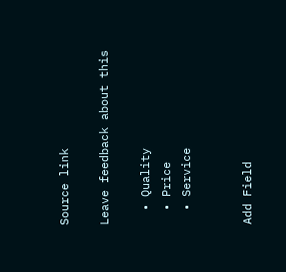Source link

Leave feedback about this

  • Quality
  • Price
  • Service


Add Field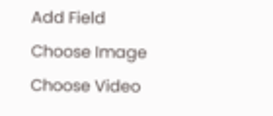Add Field
Choose Image
Choose Video